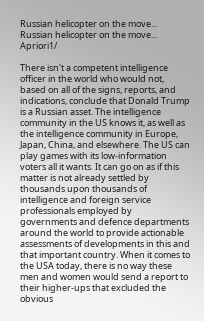Russian helicopter on the move...
Russian helicopter on the move... Apriori1/

There isn't a competent intelligence officer in the world who would not, based on all of the signs, reports, and indications, conclude that Donald Trump is a Russian asset. The intelligence community in the US knows it, as well as the intelligence community in Europe, Japan, China, and elsewhere. The US can play games with its low-information voters all it wants. It can go on as if this matter is not already settled by thousands upon thousands of intelligence and foreign service professionals employed by governments and defence departments around the world to provide actionable assessments of developments in this and that important country. When it comes to the USA today, there is no way these men and women would send a report to their higher-ups that excluded the obvious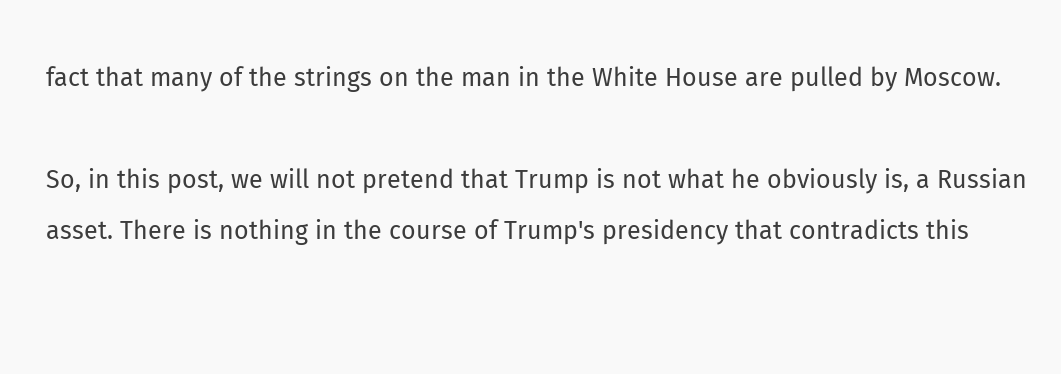fact that many of the strings on the man in the White House are pulled by Moscow.

So, in this post, we will not pretend that Trump is not what he obviously is, a Russian asset. There is nothing in the course of Trump's presidency that contradicts this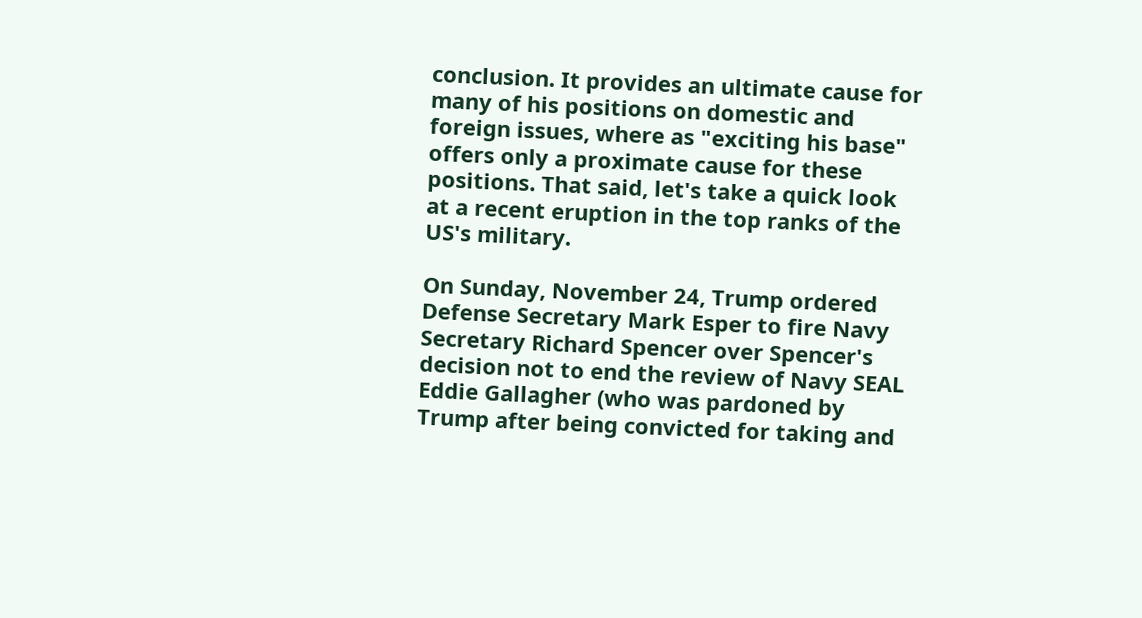conclusion. It provides an ultimate cause for many of his positions on domestic and foreign issues, where as "exciting his base" offers only a proximate cause for these positions. That said, let's take a quick look at a recent eruption in the top ranks of the US's military.

On Sunday, November 24, Trump ordered Defense Secretary Mark Esper to fire Navy Secretary Richard Spencer over Spencer's decision not to end the review of Navy SEAL Eddie Gallagher (who was pardoned by Trump after being convicted for taking and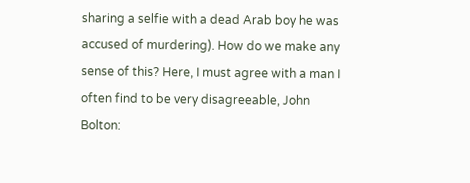sharing a selfie with a dead Arab boy he was accused of murdering). How do we make any sense of this? Here, I must agree with a man I often find to be very disagreeable, John Bolton: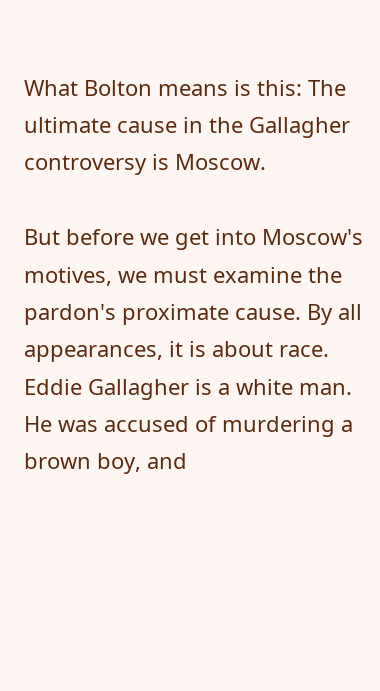What Bolton means is this: The ultimate cause in the Gallagher controversy is Moscow.

But before we get into Moscow's motives, we must examine the pardon's proximate cause. By all appearances, it is about race. Eddie Gallagher is a white man. He was accused of murdering a brown boy, and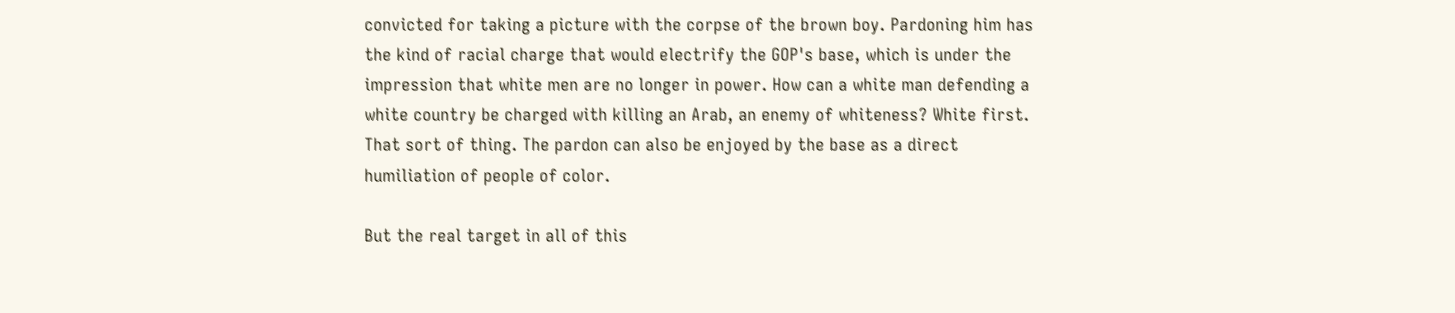convicted for taking a picture with the corpse of the brown boy. Pardoning him has the kind of racial charge that would electrify the GOP's base, which is under the impression that white men are no longer in power. How can a white man defending a white country be charged with killing an Arab, an enemy of whiteness? White first. That sort of thing. The pardon can also be enjoyed by the base as a direct humiliation of people of color.

But the real target in all of this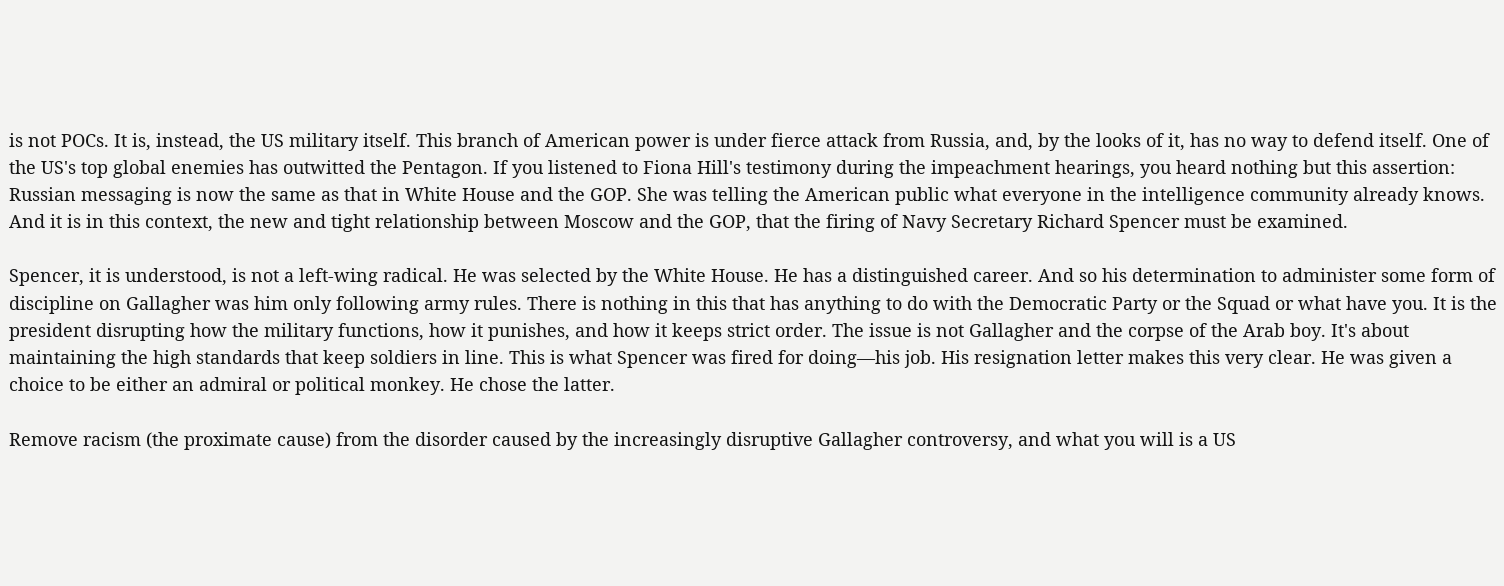is not POCs. It is, instead, the US military itself. This branch of American power is under fierce attack from Russia, and, by the looks of it, has no way to defend itself. One of the US's top global enemies has outwitted the Pentagon. If you listened to Fiona Hill's testimony during the impeachment hearings, you heard nothing but this assertion: Russian messaging is now the same as that in White House and the GOP. She was telling the American public what everyone in the intelligence community already knows. And it is in this context, the new and tight relationship between Moscow and the GOP, that the firing of Navy Secretary Richard Spencer must be examined.

Spencer, it is understood, is not a left-wing radical. He was selected by the White House. He has a distinguished career. And so his determination to administer some form of discipline on Gallagher was him only following army rules. There is nothing in this that has anything to do with the Democratic Party or the Squad or what have you. It is the president disrupting how the military functions, how it punishes, and how it keeps strict order. The issue is not Gallagher and the corpse of the Arab boy. It's about maintaining the high standards that keep soldiers in line. This is what Spencer was fired for doing—his job. His resignation letter makes this very clear. He was given a choice to be either an admiral or political monkey. He chose the latter.

Remove racism (the proximate cause) from the disorder caused by the increasingly disruptive Gallagher controversy, and what you will is a US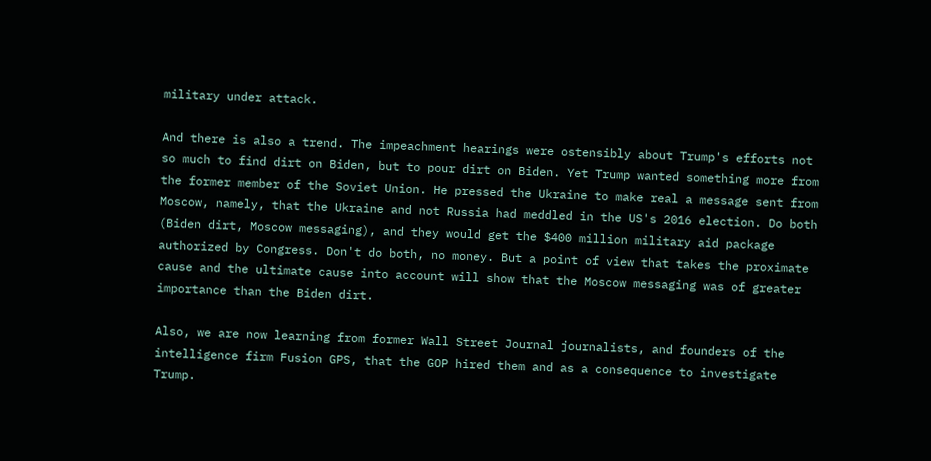military under attack.

And there is also a trend. The impeachment hearings were ostensibly about Trump's efforts not so much to find dirt on Biden, but to pour dirt on Biden. Yet Trump wanted something more from the former member of the Soviet Union. He pressed the Ukraine to make real a message sent from Moscow, namely, that the Ukraine and not Russia had meddled in the US's 2016 election. Do both (Biden dirt, Moscow messaging), and they would get the $400 million military aid package authorized by Congress. Don't do both, no money. But a point of view that takes the proximate cause and the ultimate cause into account will show that the Moscow messaging was of greater importance than the Biden dirt.

Also, we are now learning from former Wall Street Journal journalists, and founders of the intelligence firm Fusion GPS, that the GOP hired them and as a consequence to investigate Trump.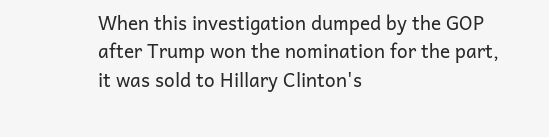When this investigation dumped by the GOP after Trump won the nomination for the part, it was sold to Hillary Clinton's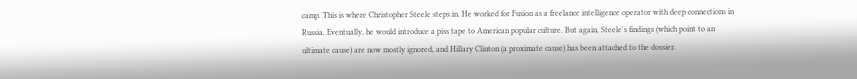camp. This is where Christopher Steele steps in. He worked for Fusion as a freelance intelligence operator with deep connections in Russia. Eventually, he would introduce a piss tape to American popular culture. But again, Steele's findings (which point to an ultimate cause) are now mostly ignored, and Hillary Clinton (a proximate cause) has been attached to the dossier.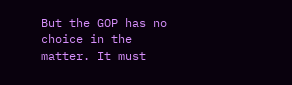But the GOP has no choice in the matter. It must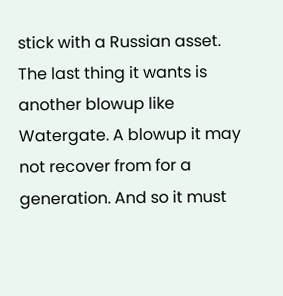stick with a Russian asset. The last thing it wants is another blowup like Watergate. A blowup it may not recover from for a generation. And so it must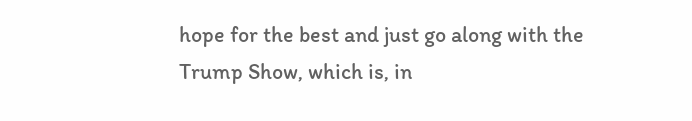hope for the best and just go along with the Trump Show, which is, in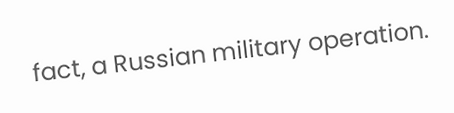fact, a Russian military operation.